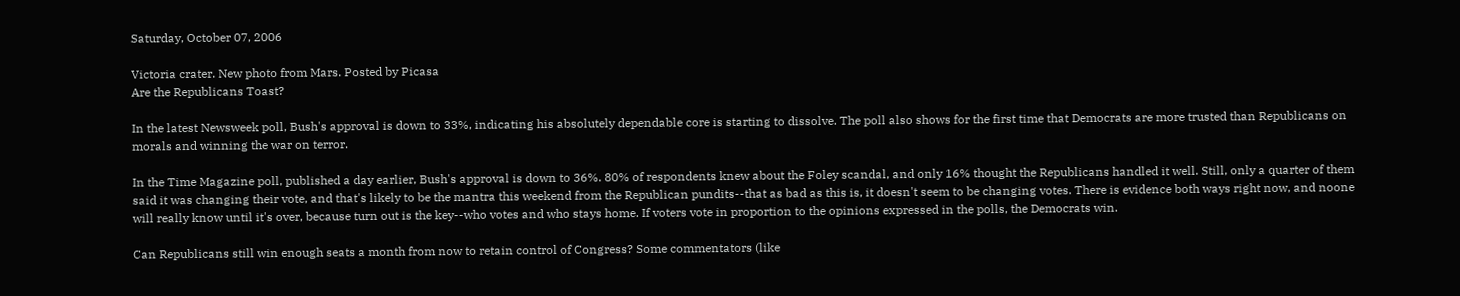Saturday, October 07, 2006

Victoria crater. New photo from Mars. Posted by Picasa
Are the Republicans Toast?

In the latest Newsweek poll, Bush's approval is down to 33%, indicating his absolutely dependable core is starting to dissolve. The poll also shows for the first time that Democrats are more trusted than Republicans on morals and winning the war on terror.

In the Time Magazine poll, published a day earlier, Bush's approval is down to 36%. 80% of respondents knew about the Foley scandal, and only 16% thought the Republicans handled it well. Still, only a quarter of them said it was changing their vote, and that's likely to be the mantra this weekend from the Republican pundits--that as bad as this is, it doesn't seem to be changing votes. There is evidence both ways right now, and noone will really know until it's over, because turn out is the key--who votes and who stays home. If voters vote in proportion to the opinions expressed in the polls, the Democrats win.

Can Republicans still win enough seats a month from now to retain control of Congress? Some commentators (like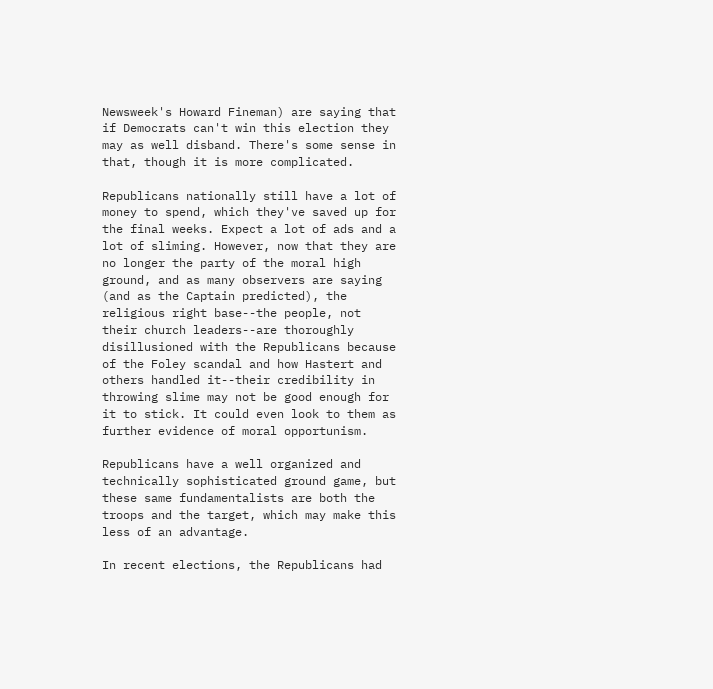Newsweek's Howard Fineman) are saying that if Democrats can't win this election they may as well disband. There's some sense in that, though it is more complicated.

Republicans nationally still have a lot of money to spend, which they've saved up for the final weeks. Expect a lot of ads and a lot of sliming. However, now that they are no longer the party of the moral high ground, and as many observers are saying (and as the Captain predicted), the religious right base--the people, not their church leaders--are thoroughly disillusioned with the Republicans because of the Foley scandal and how Hastert and others handled it--their credibility in throwing slime may not be good enough for it to stick. It could even look to them as further evidence of moral opportunism.

Republicans have a well organized and technically sophisticated ground game, but these same fundamentalists are both the troops and the target, which may make this less of an advantage.

In recent elections, the Republicans had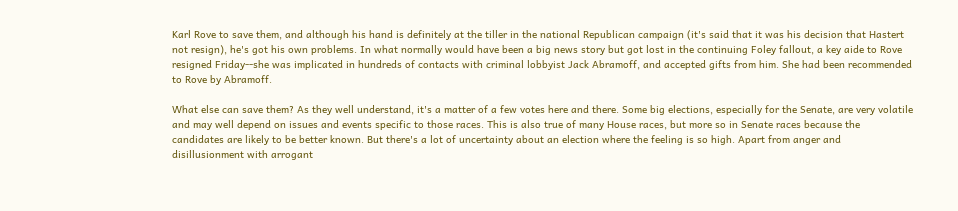Karl Rove to save them, and although his hand is definitely at the tiller in the national Republican campaign (it's said that it was his decision that Hastert not resign), he's got his own problems. In what normally would have been a big news story but got lost in the continuing Foley fallout, a key aide to Rove resigned Friday--she was implicated in hundreds of contacts with criminal lobbyist Jack Abramoff, and accepted gifts from him. She had been recommended to Rove by Abramoff.

What else can save them? As they well understand, it's a matter of a few votes here and there. Some big elections, especially for the Senate, are very volatile and may well depend on issues and events specific to those races. This is also true of many House races, but more so in Senate races because the candidates are likely to be better known. But there's a lot of uncertainty about an election where the feeling is so high. Apart from anger and disillusionment with arrogant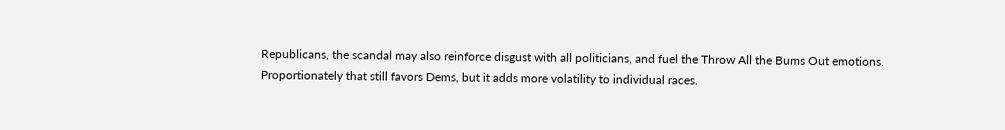Republicans, the scandal may also reinforce disgust with all politicians, and fuel the Throw All the Bums Out emotions. Proportionately that still favors Dems, but it adds more volatility to individual races.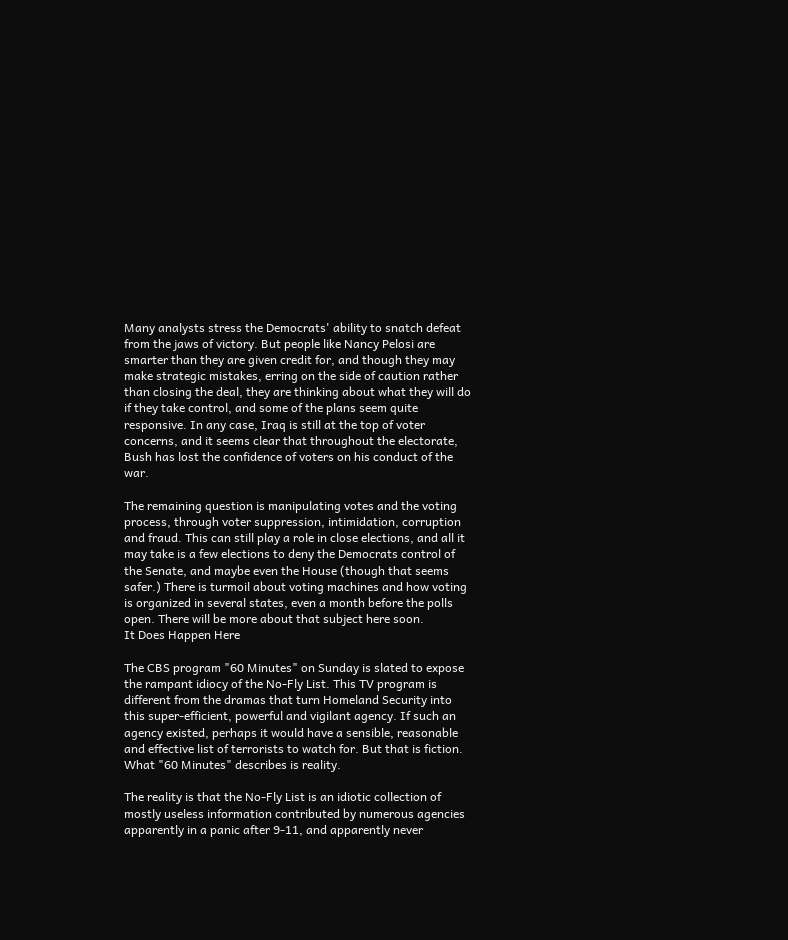Many analysts stress the Democrats' ability to snatch defeat from the jaws of victory. But people like Nancy Pelosi are smarter than they are given credit for, and though they may make strategic mistakes, erring on the side of caution rather than closing the deal, they are thinking about what they will do if they take control, and some of the plans seem quite responsive. In any case, Iraq is still at the top of voter concerns, and it seems clear that throughout the electorate, Bush has lost the confidence of voters on his conduct of the war.

The remaining question is manipulating votes and the voting process, through voter suppression, intimidation, corruption and fraud. This can still play a role in close elections, and all it may take is a few elections to deny the Democrats control of the Senate, and maybe even the House (though that seems safer.) There is turmoil about voting machines and how voting is organized in several states, even a month before the polls open. There will be more about that subject here soon.
It Does Happen Here

The CBS program "60 Minutes" on Sunday is slated to expose the rampant idiocy of the No-Fly List. This TV program is different from the dramas that turn Homeland Security into this super-efficient, powerful and vigilant agency. If such an agency existed, perhaps it would have a sensible, reasonable and effective list of terrorists to watch for. But that is fiction. What "60 Minutes" describes is reality.

The reality is that the No-Fly List is an idiotic collection of mostly useless information contributed by numerous agencies apparently in a panic after 9-11, and apparently never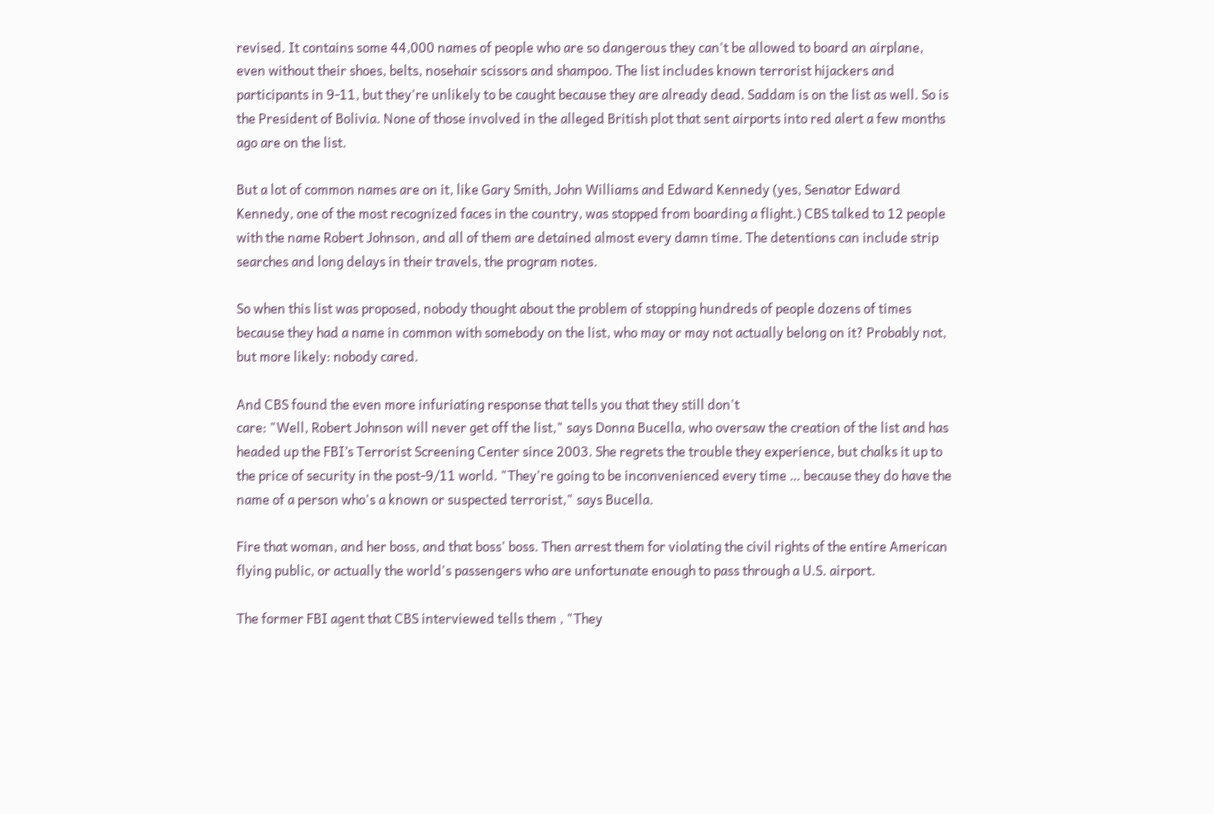revised. It contains some 44,000 names of people who are so dangerous they can't be allowed to board an airplane, even without their shoes, belts, nosehair scissors and shampoo. The list includes known terrorist hijackers and participants in 9-11, but they're unlikely to be caught because they are already dead. Saddam is on the list as well. So is the President of Bolivia. None of those involved in the alleged British plot that sent airports into red alert a few months ago are on the list.

But a lot of common names are on it, like Gary Smith, John Williams and Edward Kennedy (yes, Senator Edward Kennedy, one of the most recognized faces in the country, was stopped from boarding a flight.) CBS talked to 12 people with the name Robert Johnson, and all of them are detained almost every damn time. The detentions can include strip searches and long delays in their travels, the program notes.

So when this list was proposed, nobody thought about the problem of stopping hundreds of people dozens of times because they had a name in common with somebody on the list, who may or may not actually belong on it? Probably not, but more likely: nobody cared.

And CBS found the even more infuriating response that tells you that they still don't
care: "Well, Robert Johnson will never get off the list," says Donna Bucella, who oversaw the creation of the list and has headed up the FBI’s Terrorist Screening Center since 2003. She regrets the trouble they experience, but chalks it up to the price of security in the post-9/11 world. "They're going to be inconvenienced every time … because they do have the name of a person who's a known or suspected terrorist," says Bucella.

Fire that woman, and her boss, and that boss' boss. Then arrest them for violating the civil rights of the entire American flying public, or actually the world's passengers who are unfortunate enough to pass through a U.S. airport.

The former FBI agent that CBS interviewed tells them , "They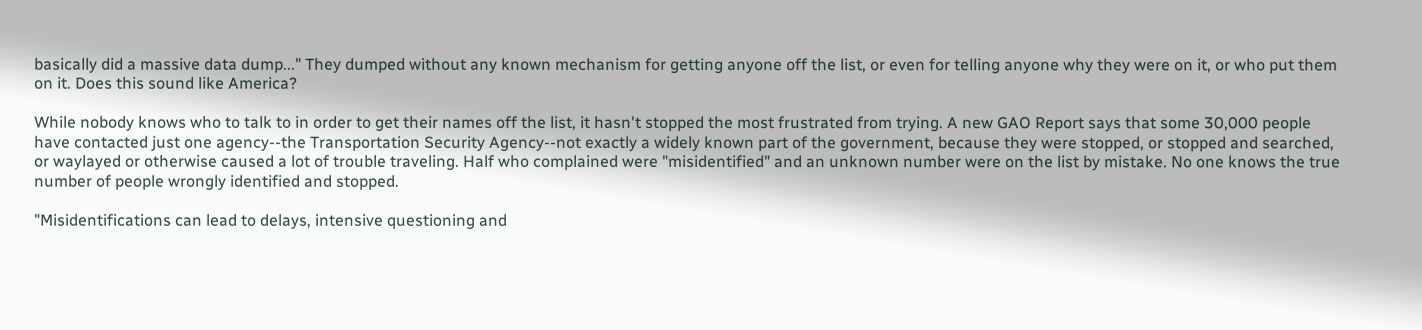basically did a massive data dump..." They dumped without any known mechanism for getting anyone off the list, or even for telling anyone why they were on it, or who put them on it. Does this sound like America?

While nobody knows who to talk to in order to get their names off the list, it hasn't stopped the most frustrated from trying. A new GAO Report says that some 30,000 people have contacted just one agency--the Transportation Security Agency--not exactly a widely known part of the government, because they were stopped, or stopped and searched, or waylayed or otherwise caused a lot of trouble traveling. Half who complained were "misidentified" and an unknown number were on the list by mistake. No one knows the true number of people wrongly identified and stopped.

"Misidentifications can lead to delays, intensive questioning and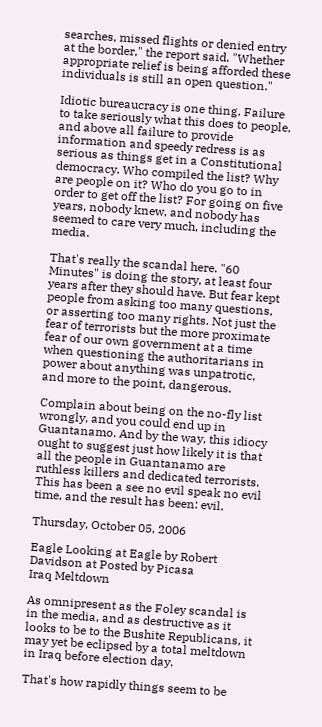searches, missed flights or denied entry at the border," the report said. "Whether appropriate relief is being afforded these individuals is still an open question."

Idiotic bureaucracy is one thing. Failure to take seriously what this does to people, and above all failure to provide information and speedy redress is as serious as things get in a Constitutional democracy. Who compiled the list? Why are people on it? Who do you go to in order to get off the list? For going on five years, nobody knew, and nobody has seemed to care very much, including the media.

That's really the scandal here. "60 Minutes" is doing the story, at least four years after they should have. But fear kept people from asking too many questions, or asserting too many rights. Not just the fear of terrorists but the more proximate fear of our own government at a time when questioning the authoritarians in power about anything was unpatrotic, and more to the point, dangerous.

Complain about being on the no-fly list wrongly, and you could end up in Guantanamo. And by the way, this idiocy ought to suggest just how likely it is that all the people in Guantanamo are ruthless killers and dedicated terrorists. This has been a see no evil speak no evil time, and the result has been: evil.

Thursday, October 05, 2006

Eagle Looking at Eagle by Robert Davidson at Posted by Picasa
Iraq Meltdown

As omnipresent as the Foley scandal is in the media, and as destructive as it looks to be to the Bushite Republicans, it may yet be eclipsed by a total meltdown in Iraq before election day.

That's how rapidly things seem to be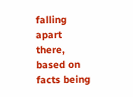falling apart there, based on facts being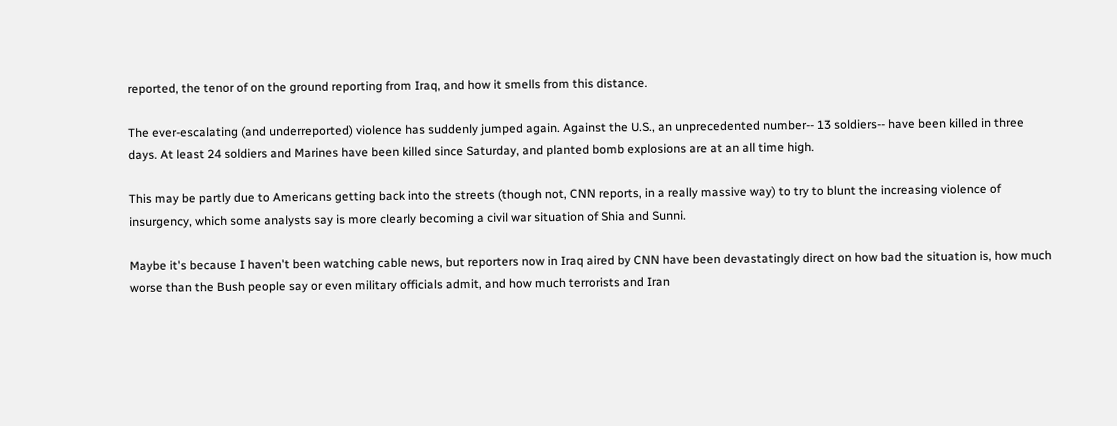reported, the tenor of on the ground reporting from Iraq, and how it smells from this distance.

The ever-escalating (and underreported) violence has suddenly jumped again. Against the U.S., an unprecedented number-- 13 soldiers-- have been killed in three days. At least 24 soldiers and Marines have been killed since Saturday, and planted bomb explosions are at an all time high.

This may be partly due to Americans getting back into the streets (though not, CNN reports, in a really massive way) to try to blunt the increasing violence of insurgency, which some analysts say is more clearly becoming a civil war situation of Shia and Sunni.

Maybe it's because I haven't been watching cable news, but reporters now in Iraq aired by CNN have been devastatingly direct on how bad the situation is, how much worse than the Bush people say or even military officials admit, and how much terrorists and Iran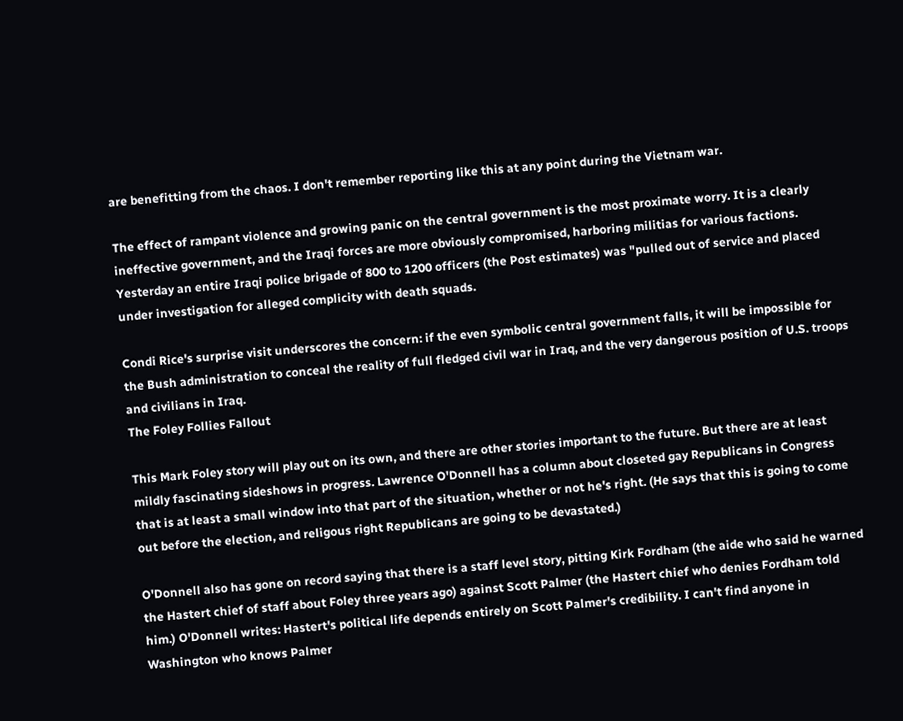are benefitting from the chaos. I don't remember reporting like this at any point during the Vietnam war.

The effect of rampant violence and growing panic on the central government is the most proximate worry. It is a clearly ineffective government, and the Iraqi forces are more obviously compromised, harboring militias for various factions. Yesterday an entire Iraqi police brigade of 800 to 1200 officers (the Post estimates) was "pulled out of service and placed under investigation for alleged complicity with death squads.

Condi Rice's surprise visit underscores the concern: if the even symbolic central government falls, it will be impossible for the Bush administration to conceal the reality of full fledged civil war in Iraq, and the very dangerous position of U.S. troops and civilians in Iraq.
The Foley Follies Fallout

This Mark Foley story will play out on its own, and there are other stories important to the future. But there are at least mildly fascinating sideshows in progress. Lawrence O'Donnell has a column about closeted gay Republicans in Congress that is at least a small window into that part of the situation, whether or not he's right. (He says that this is going to come out before the election, and religous right Republicans are going to be devastated.)

O'Donnell also has gone on record saying that there is a staff level story, pitting Kirk Fordham (the aide who said he warned the Hastert chief of staff about Foley three years ago) against Scott Palmer (the Hastert chief who denies Fordham told him.) O'Donnell writes: Hastert's political life depends entirely on Scott Palmer's credibility. I can't find anyone in Washington who knows Palmer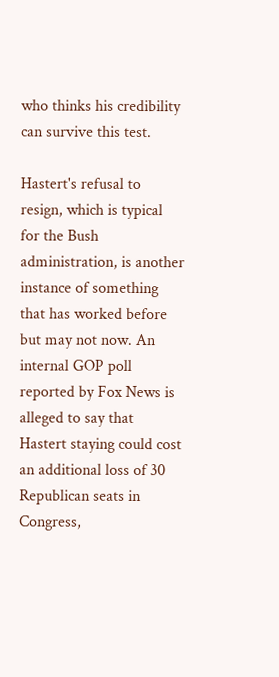who thinks his credibility can survive this test.

Hastert's refusal to resign, which is typical for the Bush administration, is another instance of something that has worked before but may not now. An internal GOP poll reported by Fox News is alleged to say that Hastert staying could cost an additional loss of 30 Republican seats in Congress,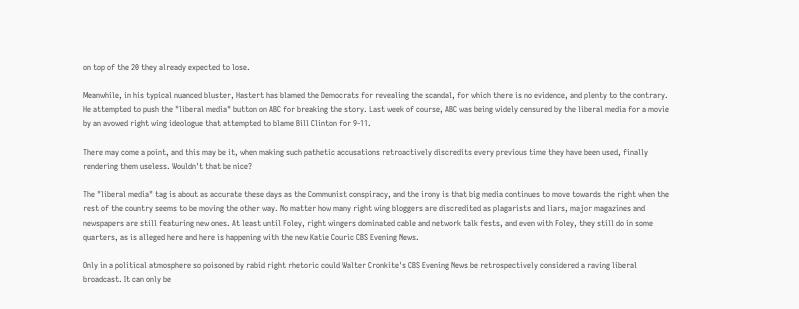on top of the 20 they already expected to lose.

Meanwhile, in his typical nuanced bluster, Hastert has blamed the Democrats for revealing the scandal, for which there is no evidence, and plenty to the contrary. He attempted to push the "liberal media" button on ABC for breaking the story. Last week of course, ABC was being widely censured by the liberal media for a movie by an avowed right wing ideologue that attempted to blame Bill Clinton for 9-11.

There may come a point, and this may be it, when making such pathetic accusations retroactively discredits every previous time they have been used, finally rendering them useless. Wouldn't that be nice?

The "liberal media" tag is about as accurate these days as the Communist conspiracy, and the irony is that big media continues to move towards the right when the rest of the country seems to be moving the other way. No matter how many right wing bloggers are discredited as plagarists and liars, major magazines and newspapers are still featuring new ones. At least until Foley, right wingers dominated cable and network talk fests, and even with Foley, they still do in some quarters, as is alleged here and here is happening with the new Katie Couric CBS Evening News.

Only in a political atmosphere so poisoned by rabid right rhetoric could Walter Cronkite's CBS Evening News be retrospectively considered a raving liberal broadcast. It can only be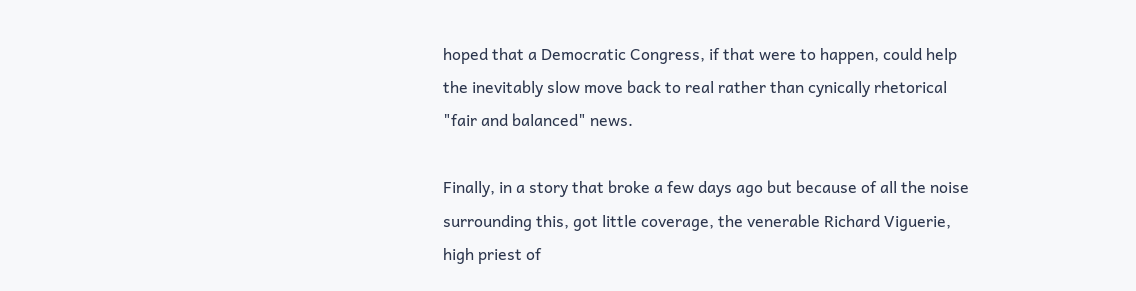hoped that a Democratic Congress, if that were to happen, could help the inevitably slow move back to real rather than cynically rhetorical "fair and balanced" news.

Finally, in a story that broke a few days ago but because of all the noise surrounding this, got little coverage, the venerable Richard Viguerie, high priest of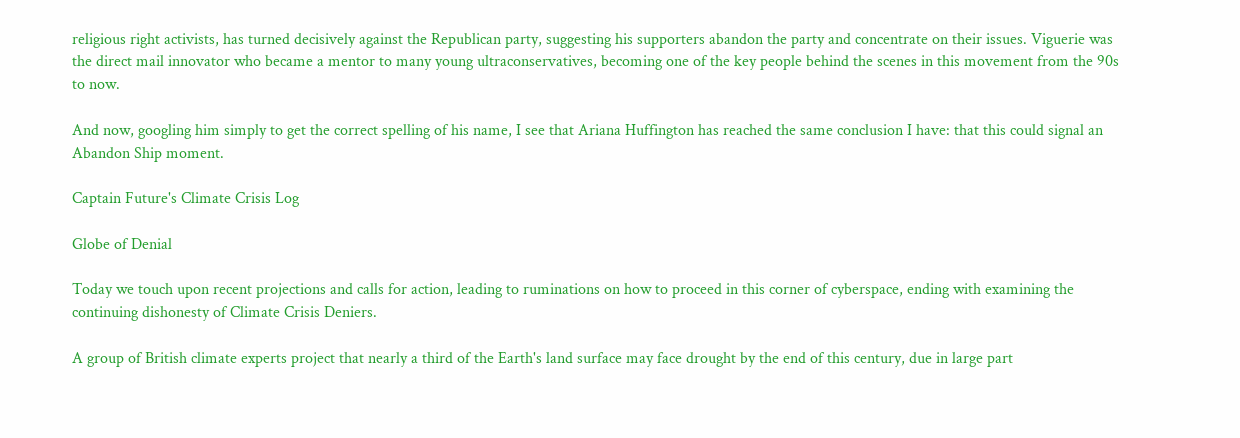religious right activists, has turned decisively against the Republican party, suggesting his supporters abandon the party and concentrate on their issues. Viguerie was the direct mail innovator who became a mentor to many young ultraconservatives, becoming one of the key people behind the scenes in this movement from the 90s to now.

And now, googling him simply to get the correct spelling of his name, I see that Ariana Huffington has reached the same conclusion I have: that this could signal an Abandon Ship moment.

Captain Future's Climate Crisis Log

Globe of Denial

Today we touch upon recent projections and calls for action, leading to ruminations on how to proceed in this corner of cyberspace, ending with examining the continuing dishonesty of Climate Crisis Deniers.

A group of British climate experts project that nearly a third of the Earth's land surface may face drought by the end of this century, due in large part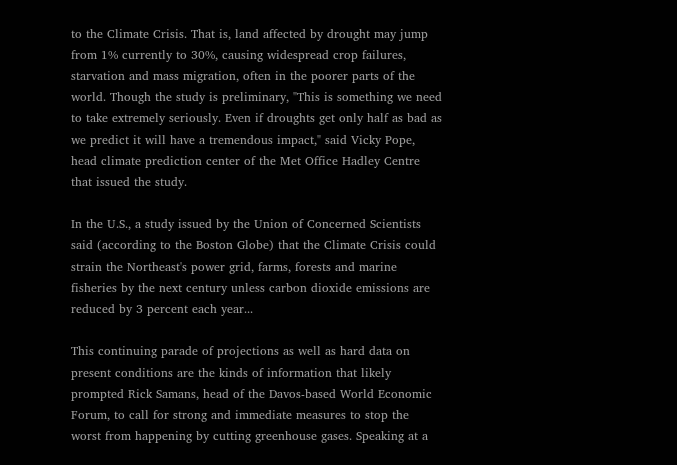to the Climate Crisis. That is, land affected by drought may jump from 1% currently to 30%, causing widespread crop failures, starvation and mass migration, often in the poorer parts of the world. Though the study is preliminary, "This is something we need to take extremely seriously. Even if droughts get only half as bad as we predict it will have a tremendous impact," said Vicky Pope, head climate prediction center of the Met Office Hadley Centre that issued the study.

In the U.S., a study issued by the Union of Concerned Scientists said (according to the Boston Globe) that the Climate Crisis could strain the Northeast's power grid, farms, forests and marine fisheries by the next century unless carbon dioxide emissions are reduced by 3 percent each year...

This continuing parade of projections as well as hard data on present conditions are the kinds of information that likely prompted Rick Samans, head of the Davos-based World Economic Forum, to call for strong and immediate measures to stop the worst from happening by cutting greenhouse gases. Speaking at a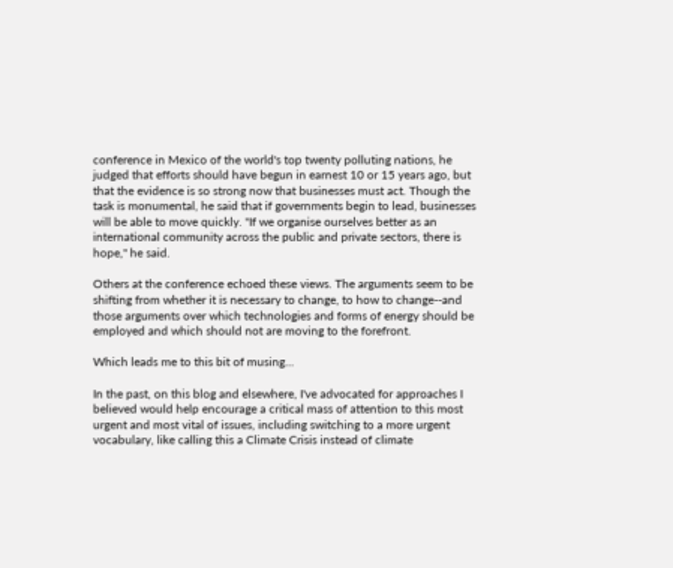conference in Mexico of the world's top twenty polluting nations, he judged that efforts should have begun in earnest 10 or 15 years ago, but that the evidence is so strong now that businesses must act. Though the task is monumental, he said that if governments begin to lead, businesses will be able to move quickly. "If we organise ourselves better as an international community across the public and private sectors, there is hope," he said.

Others at the conference echoed these views. The arguments seem to be shifting from whether it is necessary to change, to how to change--and those arguments over which technologies and forms of energy should be employed and which should not are moving to the forefront.

Which leads me to this bit of musing...

In the past, on this blog and elsewhere, I've advocated for approaches I believed would help encourage a critical mass of attention to this most urgent and most vital of issues, including switching to a more urgent vocabulary, like calling this a Climate Crisis instead of climate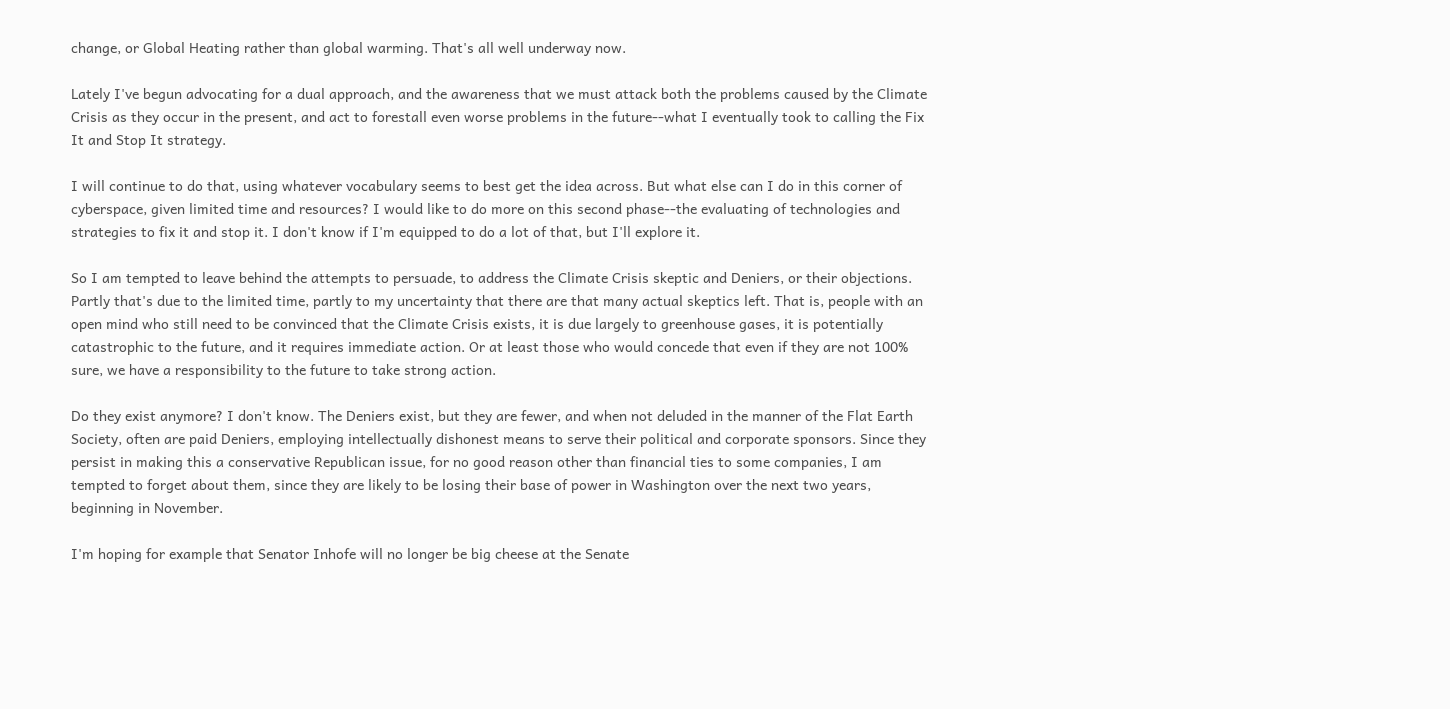change, or Global Heating rather than global warming. That's all well underway now.

Lately I've begun advocating for a dual approach, and the awareness that we must attack both the problems caused by the Climate Crisis as they occur in the present, and act to forestall even worse problems in the future--what I eventually took to calling the Fix It and Stop It strategy.

I will continue to do that, using whatever vocabulary seems to best get the idea across. But what else can I do in this corner of cyberspace, given limited time and resources? I would like to do more on this second phase--the evaluating of technologies and strategies to fix it and stop it. I don't know if I'm equipped to do a lot of that, but I'll explore it.

So I am tempted to leave behind the attempts to persuade, to address the Climate Crisis skeptic and Deniers, or their objections. Partly that's due to the limited time, partly to my uncertainty that there are that many actual skeptics left. That is, people with an open mind who still need to be convinced that the Climate Crisis exists, it is due largely to greenhouse gases, it is potentially catastrophic to the future, and it requires immediate action. Or at least those who would concede that even if they are not 100% sure, we have a responsibility to the future to take strong action.

Do they exist anymore? I don't know. The Deniers exist, but they are fewer, and when not deluded in the manner of the Flat Earth Society, often are paid Deniers, employing intellectually dishonest means to serve their political and corporate sponsors. Since they persist in making this a conservative Republican issue, for no good reason other than financial ties to some companies, I am tempted to forget about them, since they are likely to be losing their base of power in Washington over the next two years, beginning in November.

I'm hoping for example that Senator Inhofe will no longer be big cheese at the Senate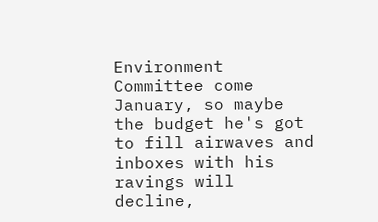Environment Committee come January, so maybe the budget he's got to fill airwaves and inboxes with his ravings will decline,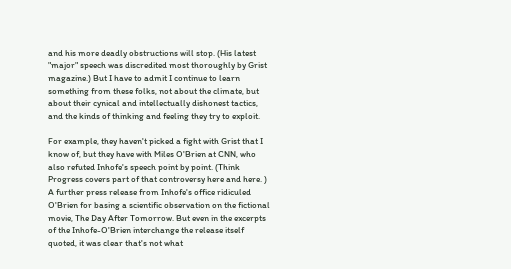and his more deadly obstructions will stop. (His latest "major" speech was discredited most thoroughly by Grist magazine.) But I have to admit I continue to learn something from these folks, not about the climate, but about their cynical and intellectually dishonest tactics, and the kinds of thinking and feeling they try to exploit.

For example, they haven't picked a fight with Grist that I know of, but they have with Miles O'Brien at CNN, who also refuted Inhofe's speech point by point. (Think Progress covers part of that controversy here and here. ) A further press release from Inhofe's office ridiculed O'Brien for basing a scientific observation on the fictional movie, The Day After Tomorrow. But even in the excerpts of the Inhofe-O'Brien interchange the release itself quoted, it was clear that's not what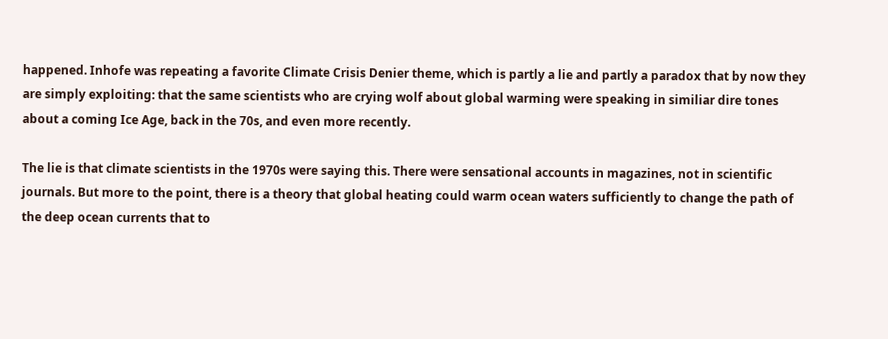happened. Inhofe was repeating a favorite Climate Crisis Denier theme, which is partly a lie and partly a paradox that by now they are simply exploiting: that the same scientists who are crying wolf about global warming were speaking in similiar dire tones about a coming Ice Age, back in the 70s, and even more recently.

The lie is that climate scientists in the 1970s were saying this. There were sensational accounts in magazines, not in scientific journals. But more to the point, there is a theory that global heating could warm ocean waters sufficiently to change the path of the deep ocean currents that to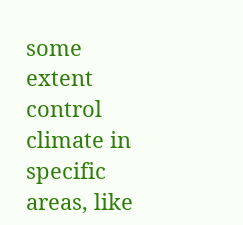some extent control climate in specific areas, like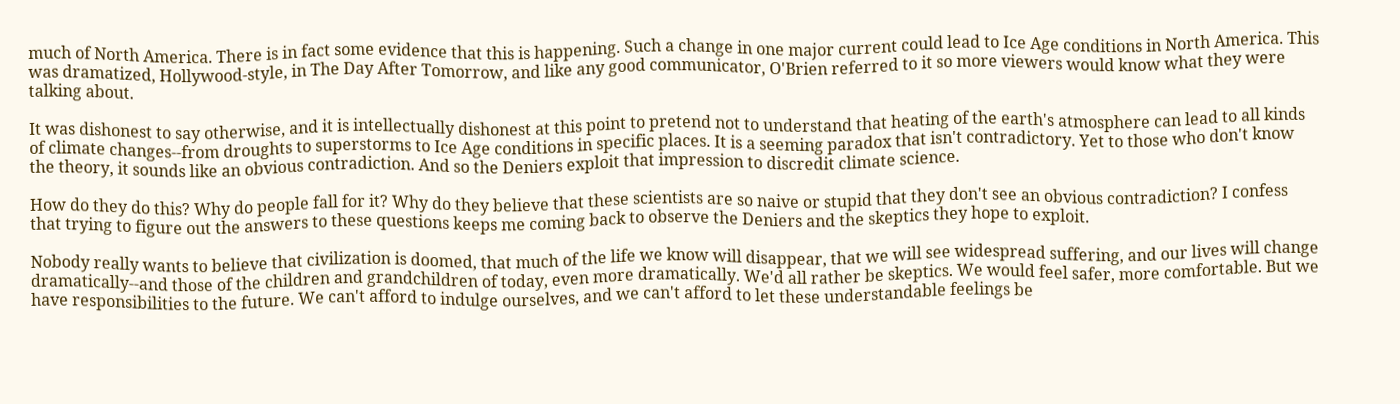much of North America. There is in fact some evidence that this is happening. Such a change in one major current could lead to Ice Age conditions in North America. This was dramatized, Hollywood-style, in The Day After Tomorrow, and like any good communicator, O'Brien referred to it so more viewers would know what they were talking about.

It was dishonest to say otherwise, and it is intellectually dishonest at this point to pretend not to understand that heating of the earth's atmosphere can lead to all kinds of climate changes--from droughts to superstorms to Ice Age conditions in specific places. It is a seeming paradox that isn't contradictory. Yet to those who don't know the theory, it sounds like an obvious contradiction. And so the Deniers exploit that impression to discredit climate science.

How do they do this? Why do people fall for it? Why do they believe that these scientists are so naive or stupid that they don't see an obvious contradiction? I confess that trying to figure out the answers to these questions keeps me coming back to observe the Deniers and the skeptics they hope to exploit.

Nobody really wants to believe that civilization is doomed, that much of the life we know will disappear, that we will see widespread suffering, and our lives will change dramatically--and those of the children and grandchildren of today, even more dramatically. We'd all rather be skeptics. We would feel safer, more comfortable. But we have responsibilities to the future. We can't afford to indulge ourselves, and we can't afford to let these understandable feelings be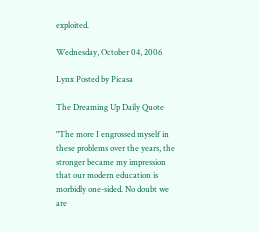exploited.

Wednesday, October 04, 2006

Lynx Posted by Picasa

The Dreaming Up Daily Quote

"The more I engrossed myself in these problems over the years, the stronger became my impression that our modern education is morbidly one-sided. No doubt we are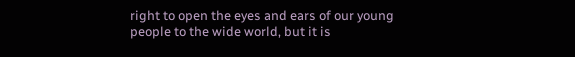right to open the eyes and ears of our young people to the wide world, but it is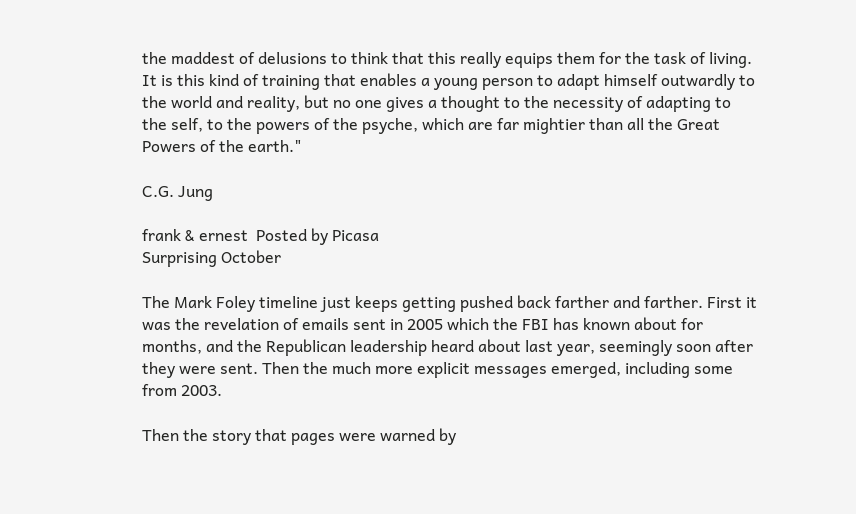the maddest of delusions to think that this really equips them for the task of living. It is this kind of training that enables a young person to adapt himself outwardly to the world and reality, but no one gives a thought to the necessity of adapting to the self, to the powers of the psyche, which are far mightier than all the Great Powers of the earth."

C.G. Jung

frank & ernest  Posted by Picasa
Surprising October

The Mark Foley timeline just keeps getting pushed back farther and farther. First it was the revelation of emails sent in 2005 which the FBI has known about for months, and the Republican leadership heard about last year, seemingly soon after they were sent. Then the much more explicit messages emerged, including some from 2003.

Then the story that pages were warned by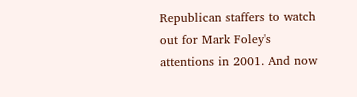Republican staffers to watch out for Mark Foley's attentions in 2001. And now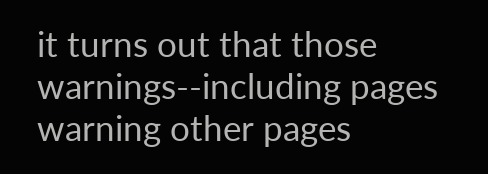it turns out that those warnings--including pages warning other pages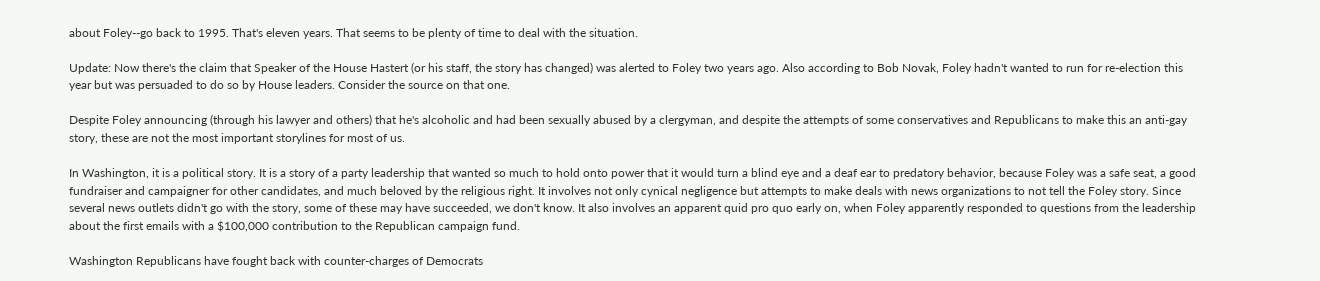about Foley--go back to 1995. That's eleven years. That seems to be plenty of time to deal with the situation.

Update: Now there's the claim that Speaker of the House Hastert (or his staff, the story has changed) was alerted to Foley two years ago. Also according to Bob Novak, Foley hadn't wanted to run for re-election this year but was persuaded to do so by House leaders. Consider the source on that one.

Despite Foley announcing (through his lawyer and others) that he's alcoholic and had been sexually abused by a clergyman, and despite the attempts of some conservatives and Republicans to make this an anti-gay story, these are not the most important storylines for most of us.

In Washington, it is a political story. It is a story of a party leadership that wanted so much to hold onto power that it would turn a blind eye and a deaf ear to predatory behavior, because Foley was a safe seat, a good fundraiser and campaigner for other candidates, and much beloved by the religious right. It involves not only cynical negligence but attempts to make deals with news organizations to not tell the Foley story. Since several news outlets didn't go with the story, some of these may have succeeded, we don't know. It also involves an apparent quid pro quo early on, when Foley apparently responded to questions from the leadership about the first emails with a $100,000 contribution to the Republican campaign fund.

Washington Republicans have fought back with counter-charges of Democrats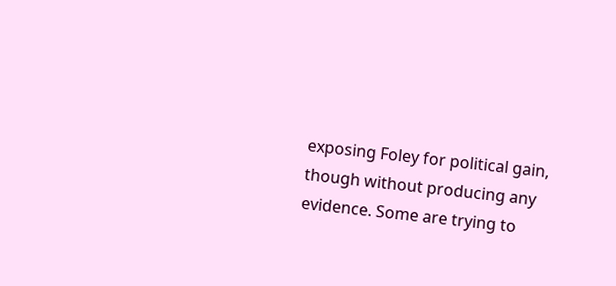exposing Foley for political gain, though without producing any evidence. Some are trying to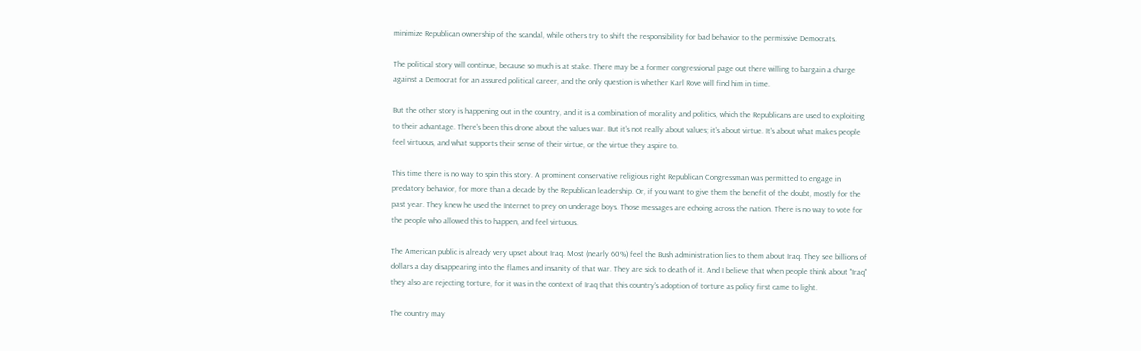minimize Republican ownership of the scandal, while others try to shift the responsibility for bad behavior to the permissive Democrats.

The political story will continue, because so much is at stake. There may be a former congressional page out there willing to bargain a charge against a Democrat for an assured political career, and the only question is whether Karl Rove will find him in time.

But the other story is happening out in the country, and it is a combination of morality and politics, which the Republicans are used to exploiting to their advantage. There's been this drone about the values war. But it's not really about values; it's about virtue. It's about what makes people feel virtuous, and what supports their sense of their virtue, or the virtue they aspire to.

This time there is no way to spin this story. A prominent conservative religious right Republican Congressman was permitted to engage in predatory behavior, for more than a decade by the Republican leadership. Or, if you want to give them the benefit of the doubt, mostly for the past year. They knew he used the Internet to prey on underage boys. Those messages are echoing across the nation. There is no way to vote for the people who allowed this to happen, and feel virtuous.

The American public is already very upset about Iraq. Most (nearly 60%) feel the Bush administration lies to them about Iraq. They see billions of dollars a day disappearing into the flames and insanity of that war. They are sick to death of it. And I believe that when people think about "Iraq" they also are rejecting torture, for it was in the context of Iraq that this country's adoption of torture as policy first came to light.

The country may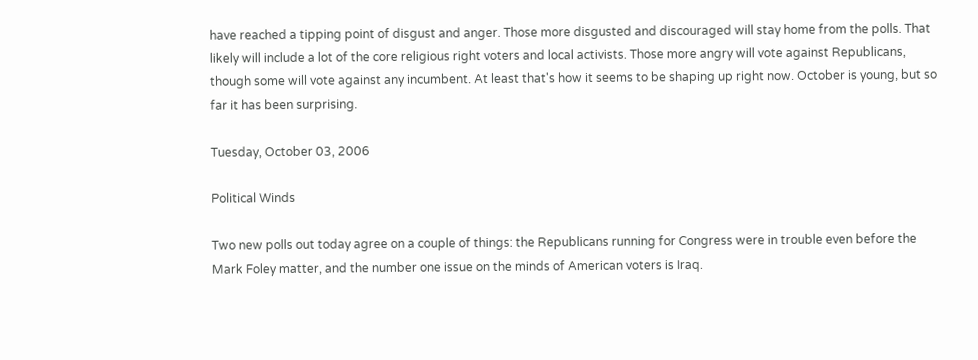have reached a tipping point of disgust and anger. Those more disgusted and discouraged will stay home from the polls. That likely will include a lot of the core religious right voters and local activists. Those more angry will vote against Republicans, though some will vote against any incumbent. At least that's how it seems to be shaping up right now. October is young, but so far it has been surprising.

Tuesday, October 03, 2006

Political Winds

Two new polls out today agree on a couple of things: the Republicans running for Congress were in trouble even before the Mark Foley matter, and the number one issue on the minds of American voters is Iraq.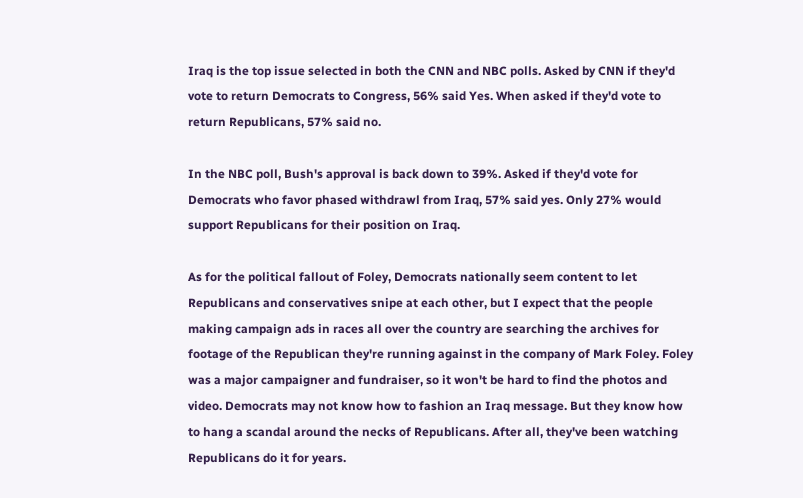Iraq is the top issue selected in both the CNN and NBC polls. Asked by CNN if they'd vote to return Democrats to Congress, 56% said Yes. When asked if they'd vote to return Republicans, 57% said no.

In the NBC poll, Bush's approval is back down to 39%. Asked if they'd vote for Democrats who favor phased withdrawl from Iraq, 57% said yes. Only 27% would support Republicans for their position on Iraq.

As for the political fallout of Foley, Democrats nationally seem content to let Republicans and conservatives snipe at each other, but I expect that the people making campaign ads in races all over the country are searching the archives for footage of the Republican they're running against in the company of Mark Foley. Foley was a major campaigner and fundraiser, so it won't be hard to find the photos and video. Democrats may not know how to fashion an Iraq message. But they know how to hang a scandal around the necks of Republicans. After all, they've been watching Republicans do it for years.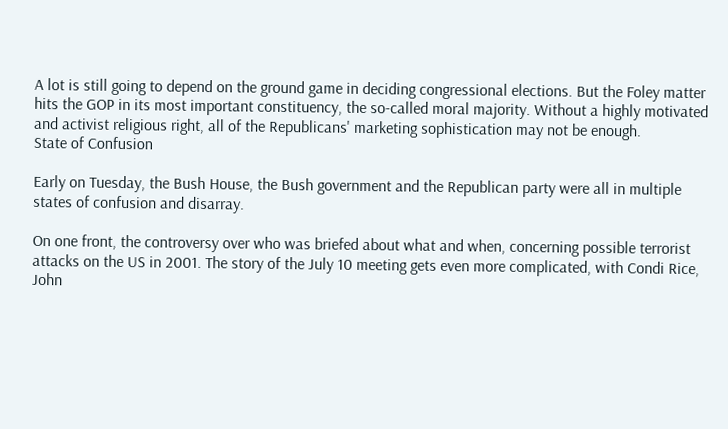A lot is still going to depend on the ground game in deciding congressional elections. But the Foley matter hits the GOP in its most important constituency, the so-called moral majority. Without a highly motivated and activist religious right, all of the Republicans' marketing sophistication may not be enough.
State of Confusion

Early on Tuesday, the Bush House, the Bush government and the Republican party were all in multiple states of confusion and disarray.

On one front, the controversy over who was briefed about what and when, concerning possible terrorist attacks on the US in 2001. The story of the July 10 meeting gets even more complicated, with Condi Rice, John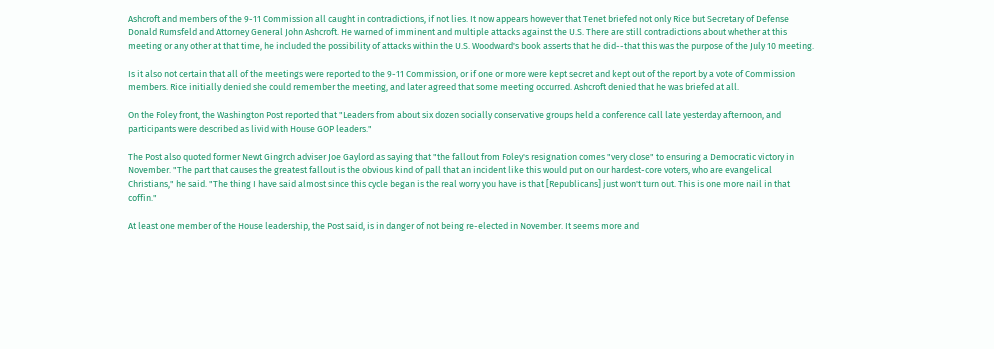Ashcroft and members of the 9-11 Commission all caught in contradictions, if not lies. It now appears however that Tenet briefed not only Rice but Secretary of Defense Donald Rumsfeld and Attorney General John Ashcroft. He warned of imminent and multiple attacks against the U.S. There are still contradictions about whether at this meeting or any other at that time, he included the possibility of attacks within the U.S. Woodward's book asserts that he did--that this was the purpose of the July 10 meeting.

Is it also not certain that all of the meetings were reported to the 9-11 Commission, or if one or more were kept secret and kept out of the report by a vote of Commission members. Rice initially denied she could remember the meeting, and later agreed that some meeting occurred. Ashcroft denied that he was briefed at all.

On the Foley front, the Washington Post reported that "Leaders from about six dozen socially conservative groups held a conference call late yesterday afternoon, and participants were described as livid with House GOP leaders."

The Post also quoted former Newt Gingrch adviser Joe Gaylord as saying that "the fallout from Foley's resignation comes "very close" to ensuring a Democratic victory in November. "The part that causes the greatest fallout is the obvious kind of pall that an incident like this would put on our hardest-core voters, who are evangelical Christians," he said. "The thing I have said almost since this cycle began is the real worry you have is that [Republicans] just won't turn out. This is one more nail in that coffin."

At least one member of the House leadership, the Post said, is in danger of not being re-elected in November. It seems more and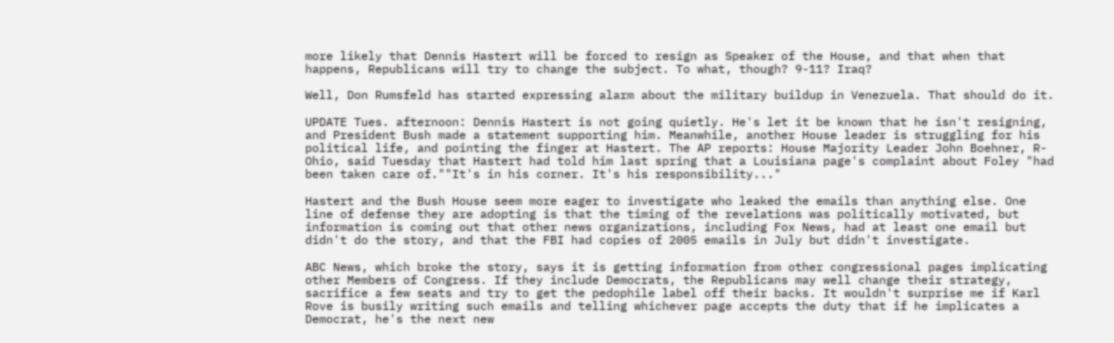more likely that Dennis Hastert will be forced to resign as Speaker of the House, and that when that happens, Republicans will try to change the subject. To what, though? 9-11? Iraq?

Well, Don Rumsfeld has started expressing alarm about the military buildup in Venezuela. That should do it.

UPDATE Tues. afternoon: Dennis Hastert is not going quietly. He's let it be known that he isn't resigning, and President Bush made a statement supporting him. Meanwhile, another House leader is struggling for his political life, and pointing the finger at Hastert. The AP reports: House Majority Leader John Boehner, R-Ohio, said Tuesday that Hastert had told him last spring that a Louisiana page's complaint about Foley "had been taken care of.""It's in his corner. It's his responsibility..."

Hastert and the Bush House seem more eager to investigate who leaked the emails than anything else. One line of defense they are adopting is that the timing of the revelations was politically motivated, but information is coming out that other news organizations, including Fox News, had at least one email but didn't do the story, and that the FBI had copies of 2005 emails in July but didn't investigate.

ABC News, which broke the story, says it is getting information from other congressional pages implicating other Members of Congress. If they include Democrats, the Republicans may well change their strategy, sacrifice a few seats and try to get the pedophile label off their backs. It wouldn't surprise me if Karl Rove is busily writing such emails and telling whichever page accepts the duty that if he implicates a Democrat, he's the next new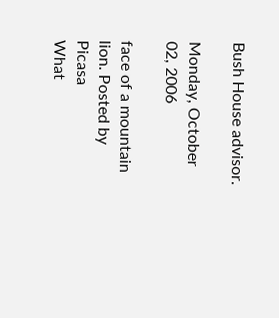Bush House advisor.

Monday, October 02, 2006

face of a mountain lion. Posted by Picasa
What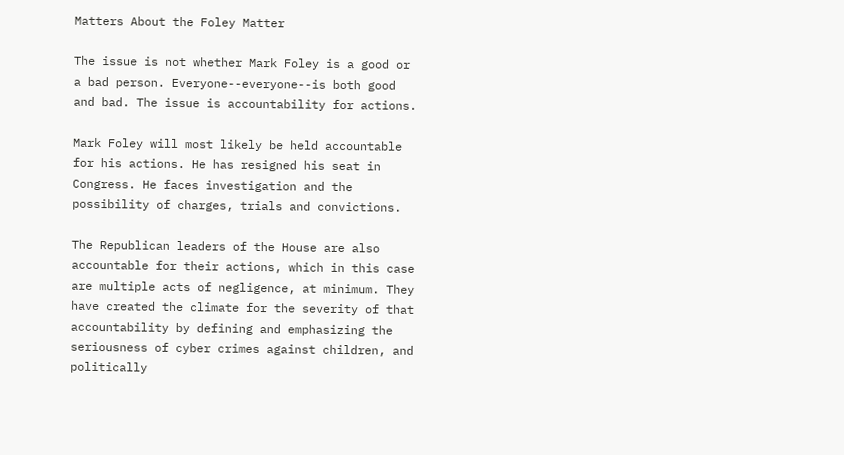Matters About the Foley Matter

The issue is not whether Mark Foley is a good or a bad person. Everyone--everyone--is both good and bad. The issue is accountability for actions.

Mark Foley will most likely be held accountable for his actions. He has resigned his seat in Congress. He faces investigation and the possibility of charges, trials and convictions.

The Republican leaders of the House are also accountable for their actions, which in this case are multiple acts of negligence, at minimum. They have created the climate for the severity of that accountability by defining and emphasizing the seriousness of cyber crimes against children, and politically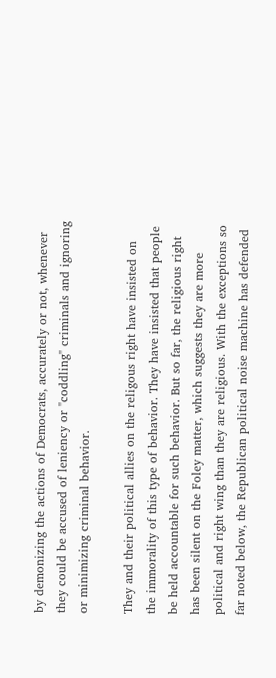by demonizing the actions of Democrats, accurately or not, whenever they could be accused of leniency or "coddling" criminals and ignoring or minimizing criminal behavior.

They and their political allies on the religous right have insisted on the immorality of this type of behavior. They have insisted that people be held accountable for such behavior. But so far, the religious right has been silent on the Foley matter, which suggests they are more political and right wing than they are religious. With the exceptions so far noted below, the Republican political noise machine has defended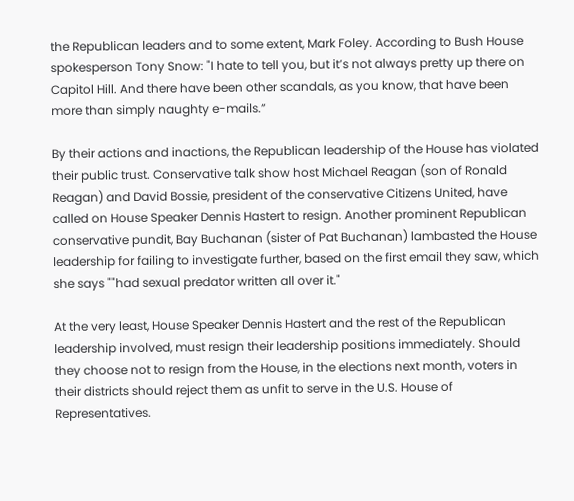the Republican leaders and to some extent, Mark Foley. According to Bush House spokesperson Tony Snow: "I hate to tell you, but it’s not always pretty up there on Capitol Hill. And there have been other scandals, as you know, that have been more than simply naughty e-mails.”

By their actions and inactions, the Republican leadership of the House has violated their public trust. Conservative talk show host Michael Reagan (son of Ronald Reagan) and David Bossie, president of the conservative Citizens United, have called on House Speaker Dennis Hastert to resign. Another prominent Republican conservative pundit, Bay Buchanan (sister of Pat Buchanan) lambasted the House leadership for failing to investigate further, based on the first email they saw, which she says ""had sexual predator written all over it."

At the very least, House Speaker Dennis Hastert and the rest of the Republican leadership involved, must resign their leadership positions immediately. Should they choose not to resign from the House, in the elections next month, voters in their districts should reject them as unfit to serve in the U.S. House of Representatives.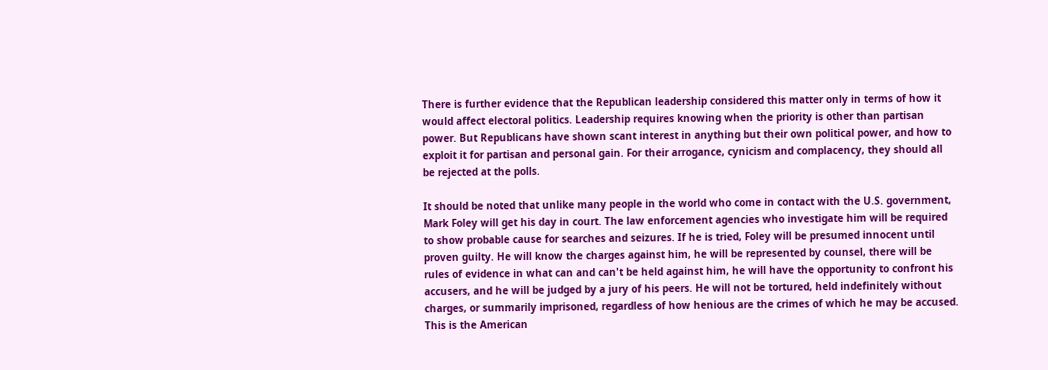There is further evidence that the Republican leadership considered this matter only in terms of how it would affect electoral politics. Leadership requires knowing when the priority is other than partisan power. But Republicans have shown scant interest in anything but their own political power, and how to exploit it for partisan and personal gain. For their arrogance, cynicism and complacency, they should all be rejected at the polls.

It should be noted that unlike many people in the world who come in contact with the U.S. government, Mark Foley will get his day in court. The law enforcement agencies who investigate him will be required to show probable cause for searches and seizures. If he is tried, Foley will be presumed innocent until proven guilty. He will know the charges against him, he will be represented by counsel, there will be rules of evidence in what can and can't be held against him, he will have the opportunity to confront his accusers, and he will be judged by a jury of his peers. He will not be tortured, held indefinitely without charges, or summarily imprisoned, regardless of how henious are the crimes of which he may be accused. This is the American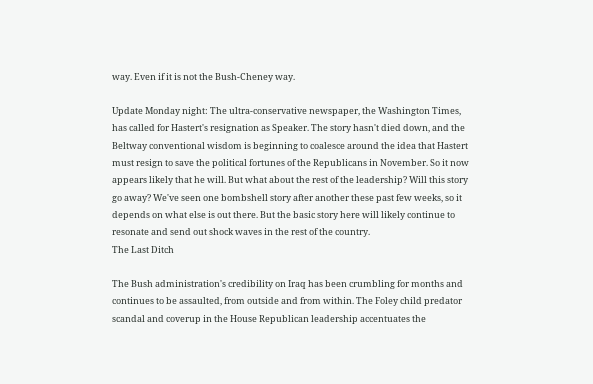way. Even if it is not the Bush-Cheney way.

Update Monday night: The ultra-conservative newspaper, the Washington Times, has called for Hastert's resignation as Speaker. The story hasn't died down, and the Beltway conventional wisdom is beginning to coalesce around the idea that Hastert must resign to save the political fortunes of the Republicans in November. So it now appears likely that he will. But what about the rest of the leadership? Will this story go away? We've seen one bombshell story after another these past few weeks, so it depends on what else is out there. But the basic story here will likely continue to resonate and send out shock waves in the rest of the country.
The Last Ditch

The Bush administration's credibility on Iraq has been crumbling for months and continues to be assaulted, from outside and from within. The Foley child predator scandal and coverup in the House Republican leadership accentuates the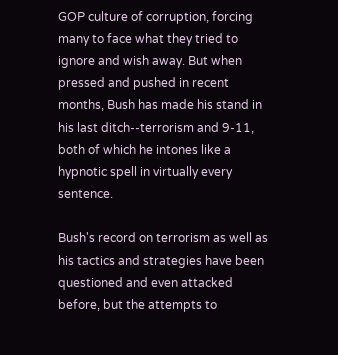GOP culture of corruption, forcing many to face what they tried to ignore and wish away. But when pressed and pushed in recent months, Bush has made his stand in his last ditch--terrorism and 9-11, both of which he intones like a hypnotic spell in virtually every sentence.

Bush's record on terrorism as well as his tactics and strategies have been questioned and even attacked before, but the attempts to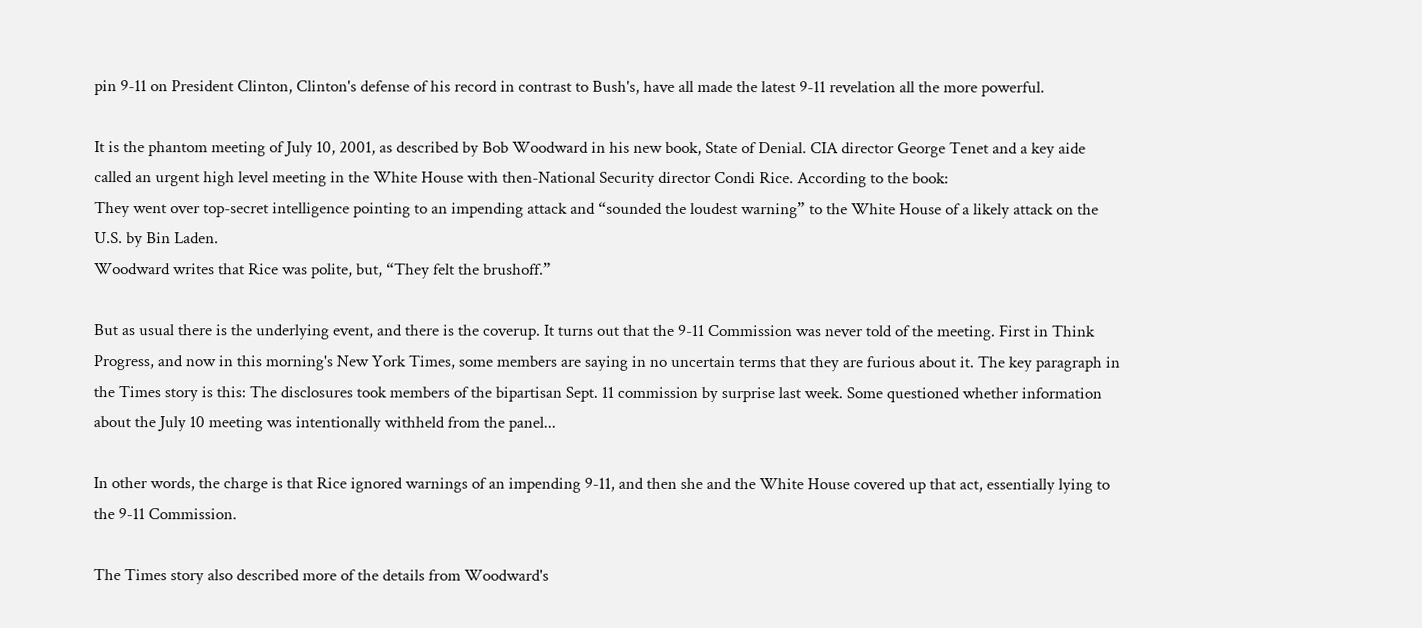pin 9-11 on President Clinton, Clinton's defense of his record in contrast to Bush's, have all made the latest 9-11 revelation all the more powerful.

It is the phantom meeting of July 10, 2001, as described by Bob Woodward in his new book, State of Denial. CIA director George Tenet and a key aide called an urgent high level meeting in the White House with then-National Security director Condi Rice. According to the book:
They went over top-secret intelligence pointing to an impending attack and “sounded the loudest warning” to the White House of a likely attack on the U.S. by Bin Laden.
Woodward writes that Rice was polite, but, “They felt the brushoff.”

But as usual there is the underlying event, and there is the coverup. It turns out that the 9-11 Commission was never told of the meeting. First in Think Progress, and now in this morning's New York Times, some members are saying in no uncertain terms that they are furious about it. The key paragraph in the Times story is this: The disclosures took members of the bipartisan Sept. 11 commission by surprise last week. Some questioned whether information about the July 10 meeting was intentionally withheld from the panel...

In other words, the charge is that Rice ignored warnings of an impending 9-11, and then she and the White House covered up that act, essentially lying to the 9-11 Commission.

The Times story also described more of the details from Woodward's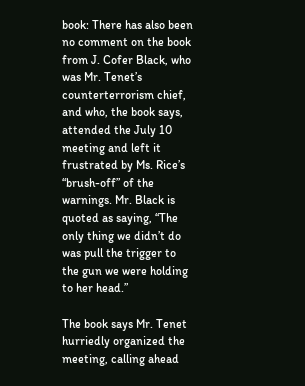book: There has also been no comment on the book from J. Cofer Black, who was Mr. Tenet’s counterterrorism chief, and who, the book says, attended the July 10 meeting and left it frustrated by Ms. Rice’s “brush-off” of the warnings. Mr. Black is quoted as saying, “The only thing we didn’t do was pull the trigger to the gun we were holding to her head.”

The book says Mr. Tenet hurriedly organized the meeting, calling ahead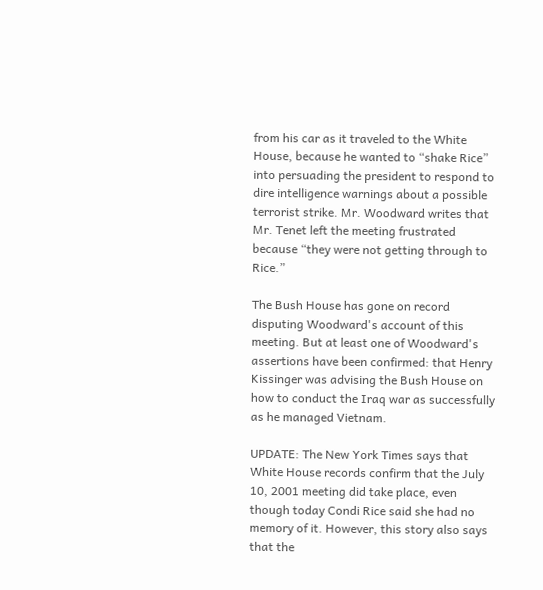from his car as it traveled to the White House, because he wanted to “shake Rice” into persuading the president to respond to dire intelligence warnings about a possible terrorist strike. Mr. Woodward writes that Mr. Tenet left the meeting frustrated because “they were not getting through to Rice.”

The Bush House has gone on record disputing Woodward's account of this meeting. But at least one of Woodward's assertions have been confirmed: that Henry Kissinger was advising the Bush House on how to conduct the Iraq war as successfully as he managed Vietnam.

UPDATE: The New York Times says that White House records confirm that the July 10, 2001 meeting did take place, even though today Condi Rice said she had no memory of it. However, this story also says that the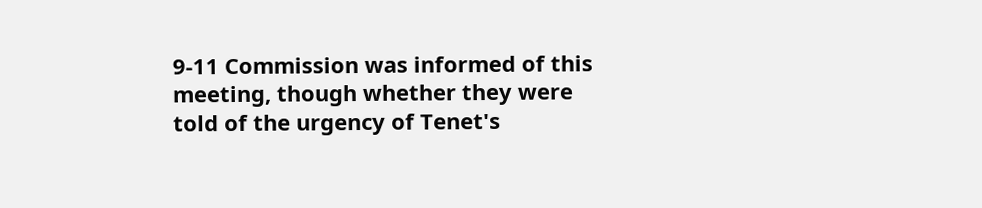9-11 Commission was informed of this meeting, though whether they were told of the urgency of Tenet's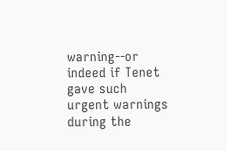warning--or indeed if Tenet gave such urgent warnings during the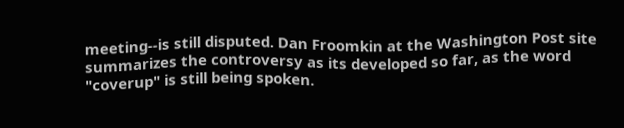meeting--is still disputed. Dan Froomkin at the Washington Post site summarizes the controversy as its developed so far, as the word "coverup" is still being spoken.